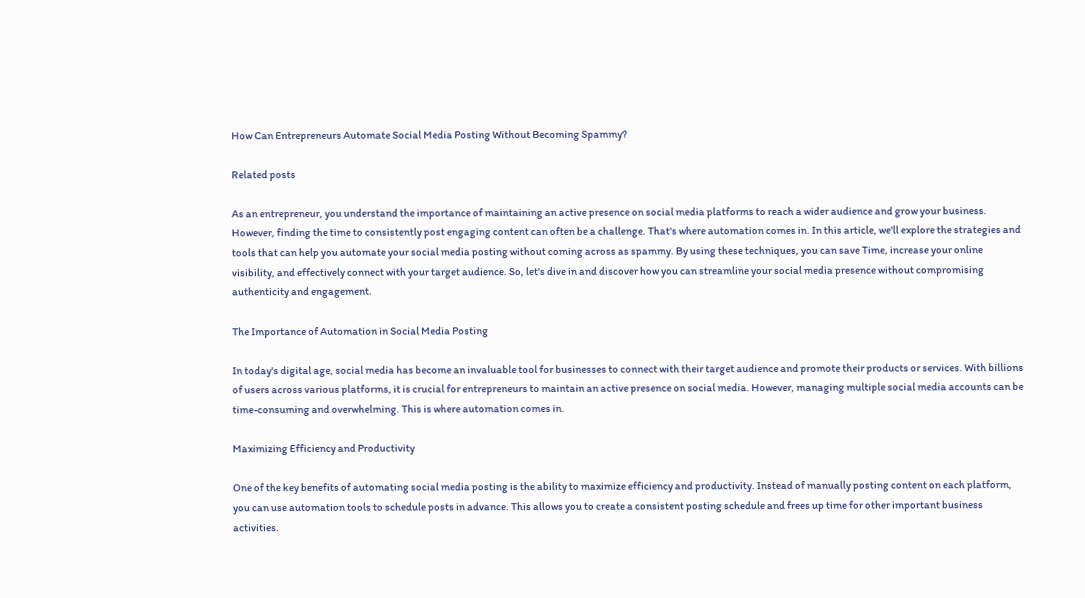How Can Entrepreneurs Automate Social Media Posting Without Becoming Spammy?

Related posts

As an entrepreneur, you understand the importance of maintaining an active presence on social media platforms to reach a wider audience and grow your business. However, finding the time to consistently post engaging content can often be a challenge. That's where automation comes in. In this article, we'll explore the strategies and tools that can help you automate your social media posting without coming across as spammy. By using these techniques, you can save Time, increase your online visibility, and effectively connect with your target audience. So, let's dive in and discover how you can streamline your social media presence without compromising authenticity and engagement.

The Importance of Automation in Social Media Posting

In today's digital age, social media has become an invaluable tool for businesses to connect with their target audience and promote their products or services. With billions of users across various platforms, it is crucial for entrepreneurs to maintain an active presence on social media. However, managing multiple social media accounts can be time-consuming and overwhelming. This is where automation comes in.

Maximizing Efficiency and Productivity

One of the key benefits of automating social media posting is the ability to maximize efficiency and productivity. Instead of manually posting content on each platform, you can use automation tools to schedule posts in advance. This allows you to create a consistent posting schedule and frees up time for other important business activities.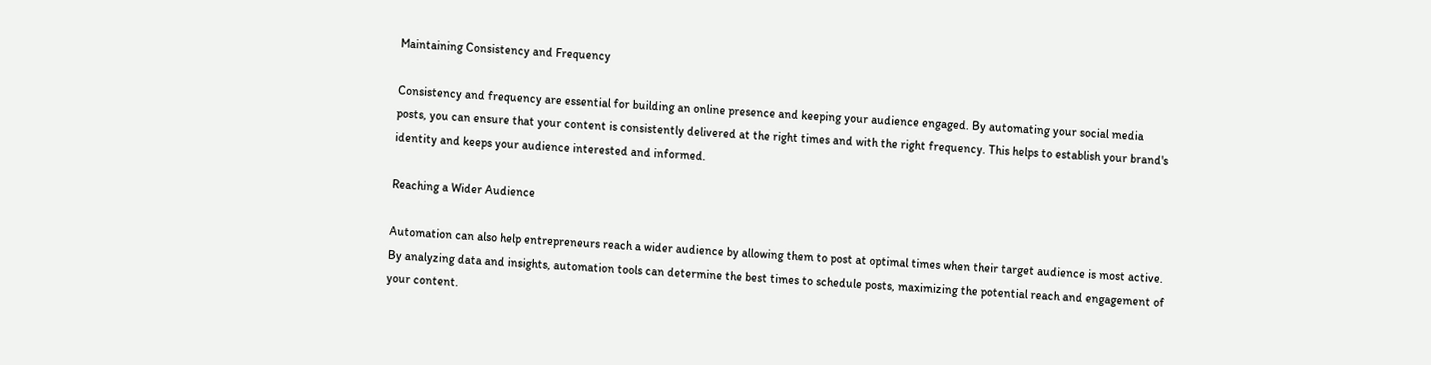Maintaining Consistency and Frequency

Consistency and frequency are essential for building an online presence and keeping your audience engaged. By automating your social media posts, you can ensure that your content is consistently delivered at the right times and with the right frequency. This helps to establish your brand's identity and keeps your audience interested and informed.

Reaching a Wider Audience

Automation can also help entrepreneurs reach a wider audience by allowing them to post at optimal times when their target audience is most active. By analyzing data and insights, automation tools can determine the best times to schedule posts, maximizing the potential reach and engagement of your content.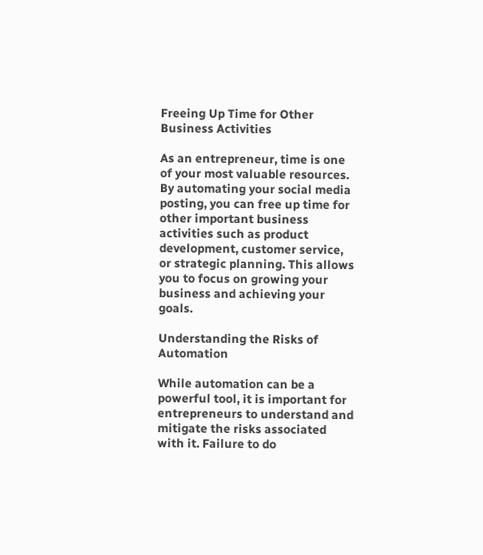Freeing Up Time for Other Business Activities

As an entrepreneur, time is one of your most valuable resources. By automating your social media posting, you can free up time for other important business activities such as product development, customer service, or strategic planning. This allows you to focus on growing your business and achieving your goals.

Understanding the Risks of Automation

While automation can be a powerful tool, it is important for entrepreneurs to understand and mitigate the risks associated with it. Failure to do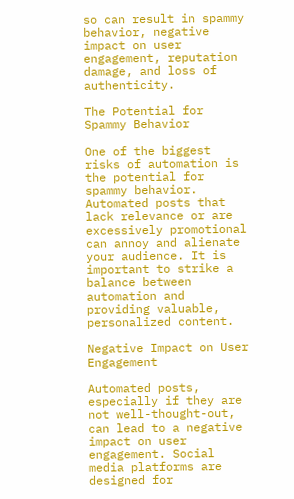so can result in spammy behavior, negative impact on user engagement, reputation damage, and loss of authenticity.

The Potential for Spammy Behavior

One of the biggest risks of automation is the potential for spammy behavior. Automated posts that lack relevance or are excessively promotional can annoy and alienate your audience. It is important to strike a balance between automation and providing valuable, personalized content.

Negative Impact on User Engagement

Automated posts, especially if they are not well-thought-out, can lead to a negative impact on user engagement. Social media platforms are designed for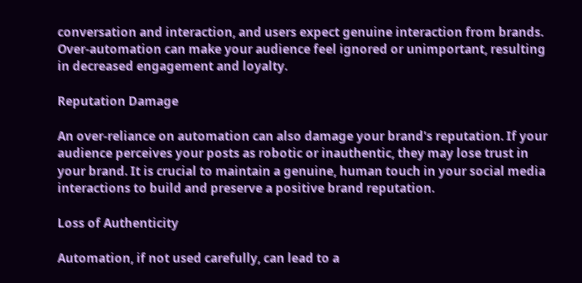conversation and interaction, and users expect genuine interaction from brands. Over-automation can make your audience feel ignored or unimportant, resulting in decreased engagement and loyalty.

Reputation Damage

An over-reliance on automation can also damage your brand's reputation. If your audience perceives your posts as robotic or inauthentic, they may lose trust in your brand. It is crucial to maintain a genuine, human touch in your social media interactions to build and preserve a positive brand reputation.

Loss of Authenticity

Automation, if not used carefully, can lead to a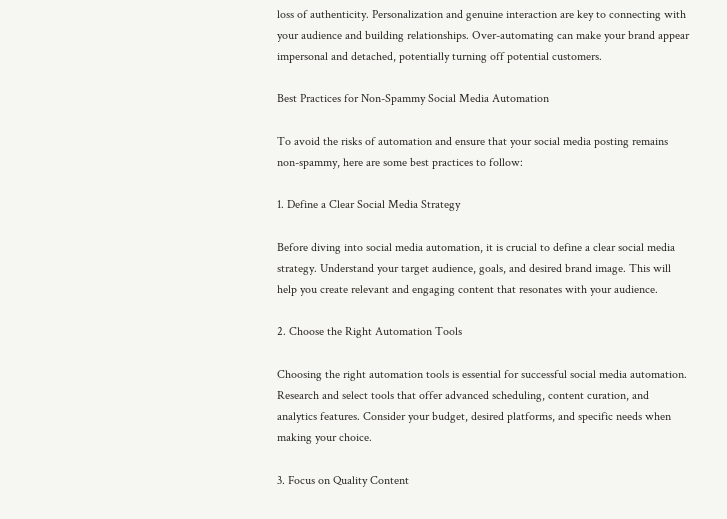loss of authenticity. Personalization and genuine interaction are key to connecting with your audience and building relationships. Over-automating can make your brand appear impersonal and detached, potentially turning off potential customers.

Best Practices for Non-Spammy Social Media Automation

To avoid the risks of automation and ensure that your social media posting remains non-spammy, here are some best practices to follow:

1. Define a Clear Social Media Strategy

Before diving into social media automation, it is crucial to define a clear social media strategy. Understand your target audience, goals, and desired brand image. This will help you create relevant and engaging content that resonates with your audience.

2. Choose the Right Automation Tools

Choosing the right automation tools is essential for successful social media automation. Research and select tools that offer advanced scheduling, content curation, and analytics features. Consider your budget, desired platforms, and specific needs when making your choice.

3. Focus on Quality Content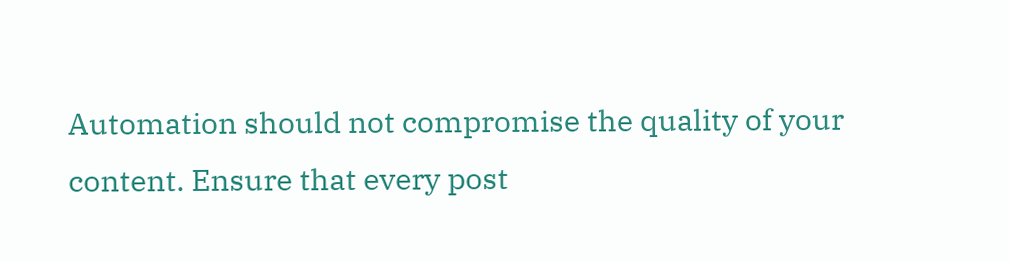Automation should not compromise the quality of your content. Ensure that every post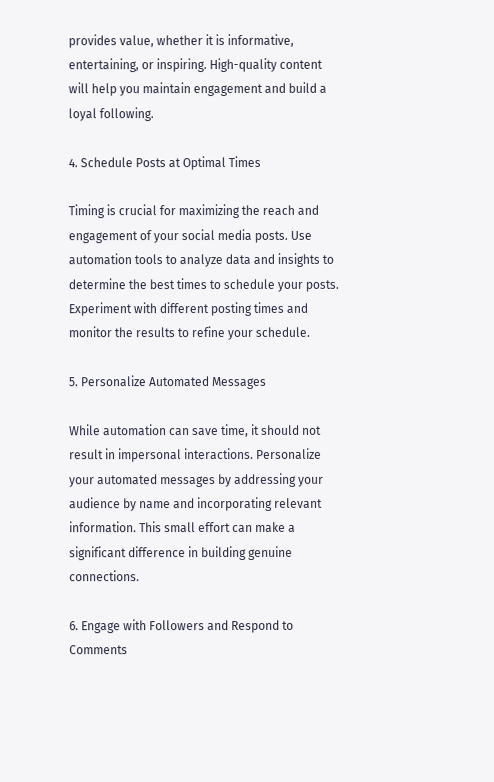provides value, whether it is informative, entertaining, or inspiring. High-quality content will help you maintain engagement and build a loyal following.

4. Schedule Posts at Optimal Times

Timing is crucial for maximizing the reach and engagement of your social media posts. Use automation tools to analyze data and insights to determine the best times to schedule your posts. Experiment with different posting times and monitor the results to refine your schedule.

5. Personalize Automated Messages

While automation can save time, it should not result in impersonal interactions. Personalize your automated messages by addressing your audience by name and incorporating relevant information. This small effort can make a significant difference in building genuine connections.

6. Engage with Followers and Respond to Comments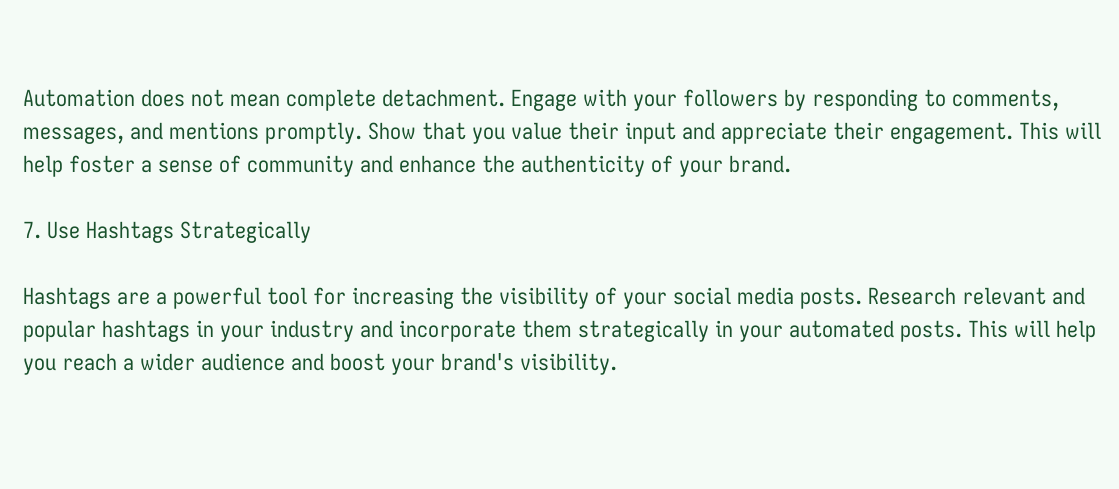Automation does not mean complete detachment. Engage with your followers by responding to comments, messages, and mentions promptly. Show that you value their input and appreciate their engagement. This will help foster a sense of community and enhance the authenticity of your brand.

7. Use Hashtags Strategically

Hashtags are a powerful tool for increasing the visibility of your social media posts. Research relevant and popular hashtags in your industry and incorporate them strategically in your automated posts. This will help you reach a wider audience and boost your brand's visibility.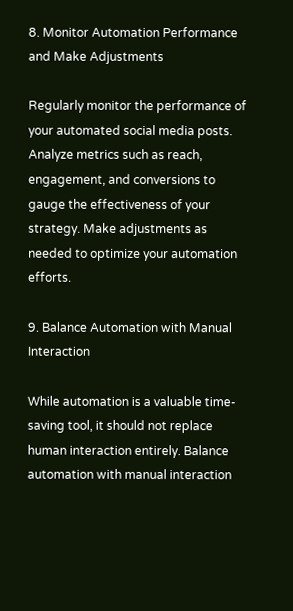8. Monitor Automation Performance and Make Adjustments

Regularly monitor the performance of your automated social media posts. Analyze metrics such as reach, engagement, and conversions to gauge the effectiveness of your strategy. Make adjustments as needed to optimize your automation efforts.

9. Balance Automation with Manual Interaction

While automation is a valuable time-saving tool, it should not replace human interaction entirely. Balance automation with manual interaction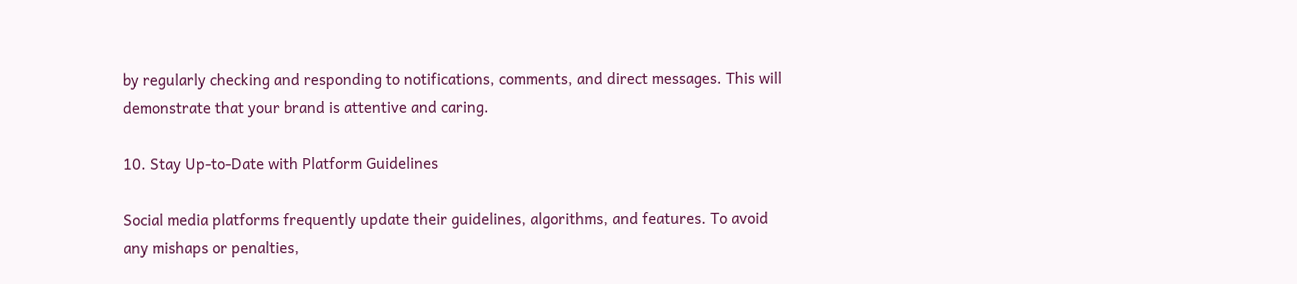by regularly checking and responding to notifications, comments, and direct messages. This will demonstrate that your brand is attentive and caring.

10. Stay Up-to-Date with Platform Guidelines

Social media platforms frequently update their guidelines, algorithms, and features. To avoid any mishaps or penalties,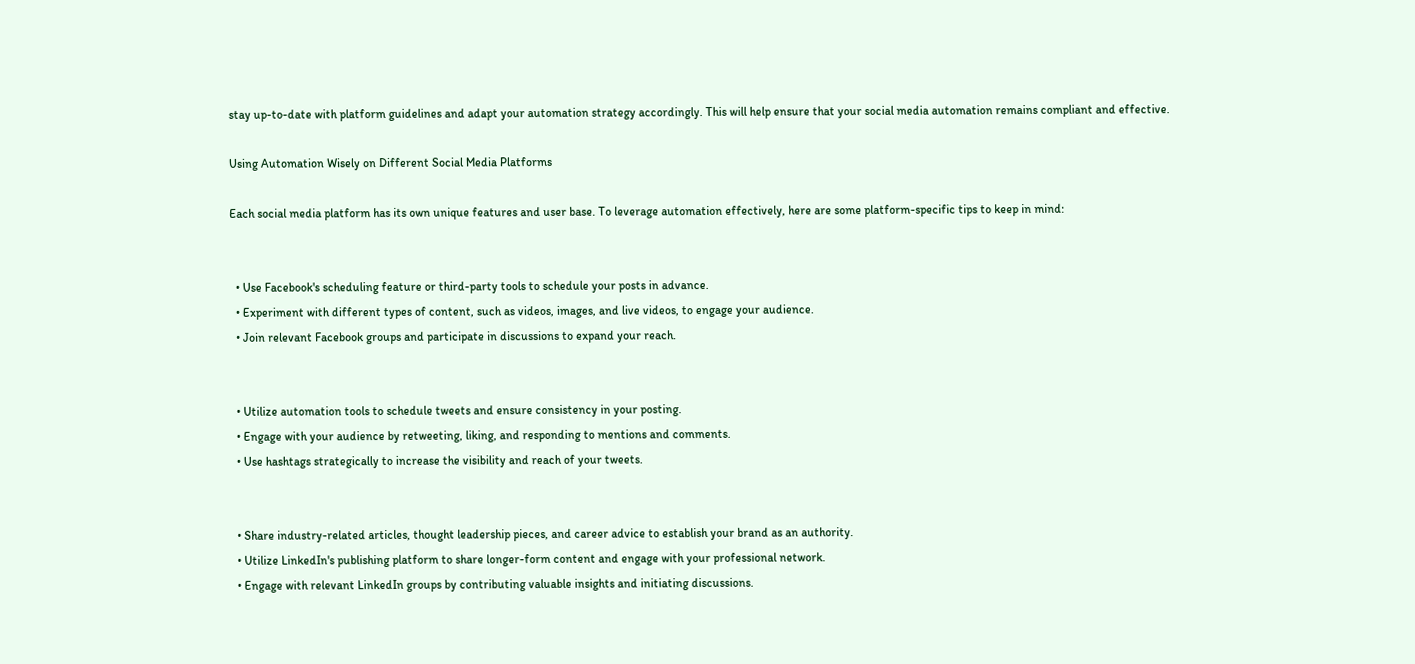stay up-to-date with platform guidelines and adapt your automation strategy accordingly. This will help ensure that your social media automation remains compliant and effective.

Using Automation Wisely on Different Social Media Platforms

Each social media platform has its own unique features and user base. To leverage automation effectively, here are some platform-specific tips to keep in mind:


  • Use Facebook's scheduling feature or third-party tools to schedule your posts in advance.
  • Experiment with different types of content, such as videos, images, and live videos, to engage your audience.
  • Join relevant Facebook groups and participate in discussions to expand your reach.


  • Utilize automation tools to schedule tweets and ensure consistency in your posting.
  • Engage with your audience by retweeting, liking, and responding to mentions and comments.
  • Use hashtags strategically to increase the visibility and reach of your tweets.


  • Share industry-related articles, thought leadership pieces, and career advice to establish your brand as an authority.
  • Utilize LinkedIn's publishing platform to share longer-form content and engage with your professional network.
  • Engage with relevant LinkedIn groups by contributing valuable insights and initiating discussions.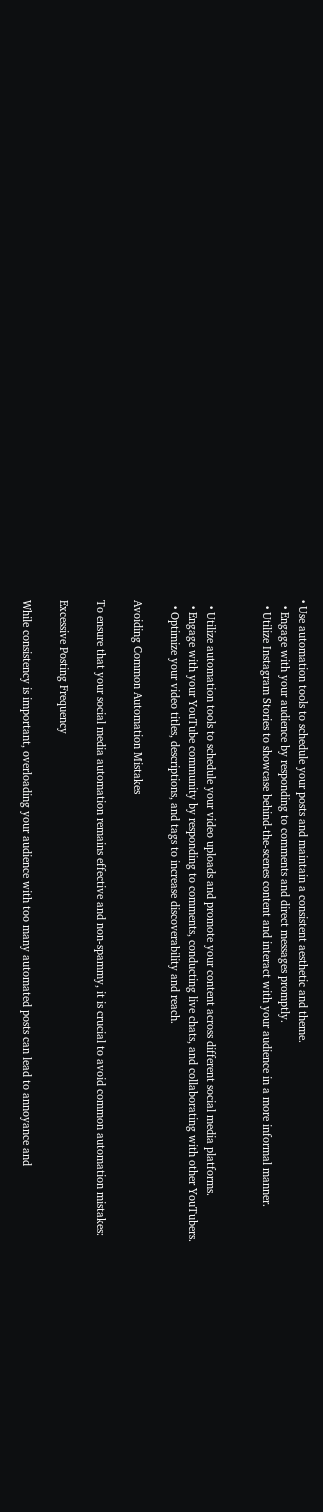• Use automation tools to schedule your posts and maintain a consistent aesthetic and theme.
  • Engage with your audience by responding to comments and direct messages promptly.
  • Utilize Instagram Stories to showcase behind-the-scenes content and interact with your audience in a more informal manner.


  • Utilize automation tools to schedule your video uploads and promote your content across different social media platforms.
  • Engage with your YouTube community by responding to comments, conducting live chats, and collaborating with other YouTubers.
  • Optimize your video titles, descriptions, and tags to increase discoverability and reach.

Avoiding Common Automation Mistakes

To ensure that your social media automation remains effective and non-spammy, it is crucial to avoid common automation mistakes:

Excessive Posting Frequency

While consistency is important, overloading your audience with too many automated posts can lead to annoyance and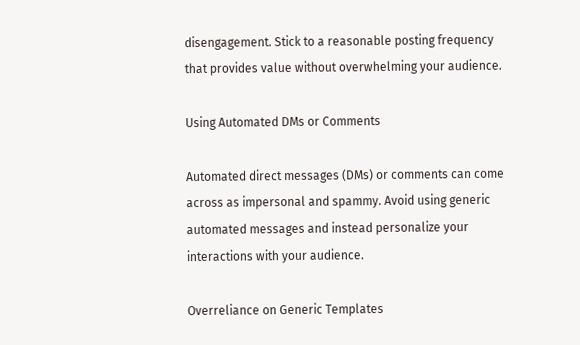disengagement. Stick to a reasonable posting frequency that provides value without overwhelming your audience.

Using Automated DMs or Comments

Automated direct messages (DMs) or comments can come across as impersonal and spammy. Avoid using generic automated messages and instead personalize your interactions with your audience.

Overreliance on Generic Templates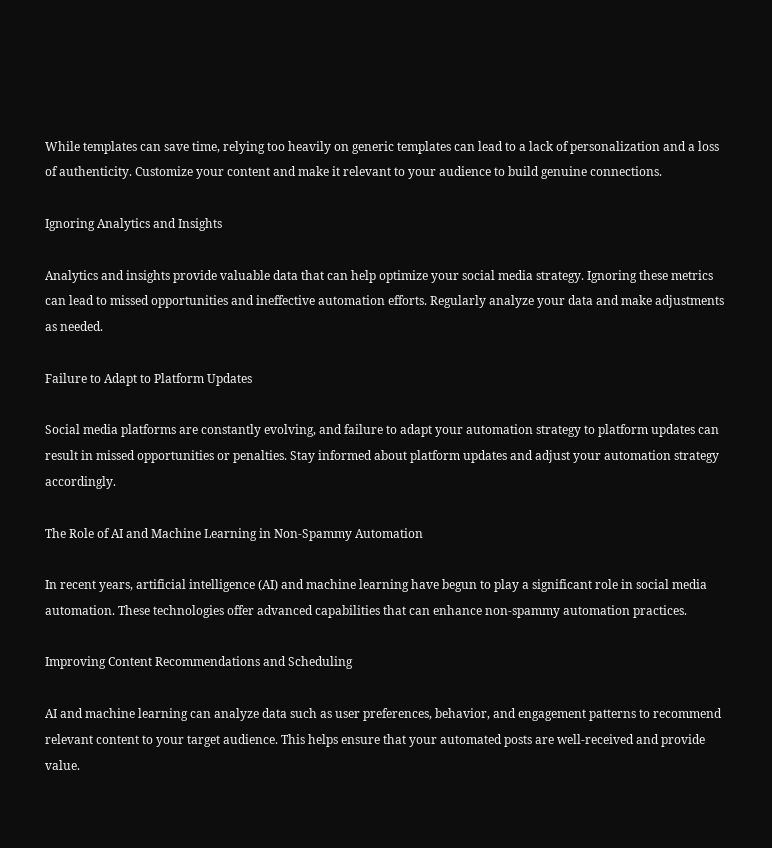While templates can save time, relying too heavily on generic templates can lead to a lack of personalization and a loss of authenticity. Customize your content and make it relevant to your audience to build genuine connections.

Ignoring Analytics and Insights

Analytics and insights provide valuable data that can help optimize your social media strategy. Ignoring these metrics can lead to missed opportunities and ineffective automation efforts. Regularly analyze your data and make adjustments as needed.

Failure to Adapt to Platform Updates

Social media platforms are constantly evolving, and failure to adapt your automation strategy to platform updates can result in missed opportunities or penalties. Stay informed about platform updates and adjust your automation strategy accordingly.

The Role of AI and Machine Learning in Non-Spammy Automation

In recent years, artificial intelligence (AI) and machine learning have begun to play a significant role in social media automation. These technologies offer advanced capabilities that can enhance non-spammy automation practices.

Improving Content Recommendations and Scheduling

AI and machine learning can analyze data such as user preferences, behavior, and engagement patterns to recommend relevant content to your target audience. This helps ensure that your automated posts are well-received and provide value.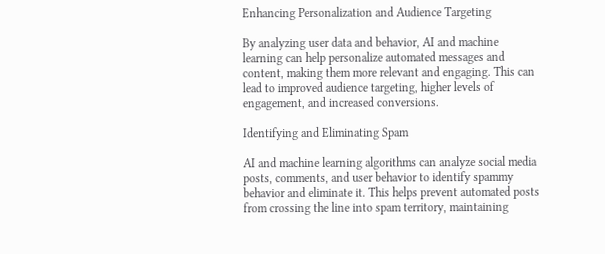Enhancing Personalization and Audience Targeting

By analyzing user data and behavior, AI and machine learning can help personalize automated messages and content, making them more relevant and engaging. This can lead to improved audience targeting, higher levels of engagement, and increased conversions.

Identifying and Eliminating Spam

AI and machine learning algorithms can analyze social media posts, comments, and user behavior to identify spammy behavior and eliminate it. This helps prevent automated posts from crossing the line into spam territory, maintaining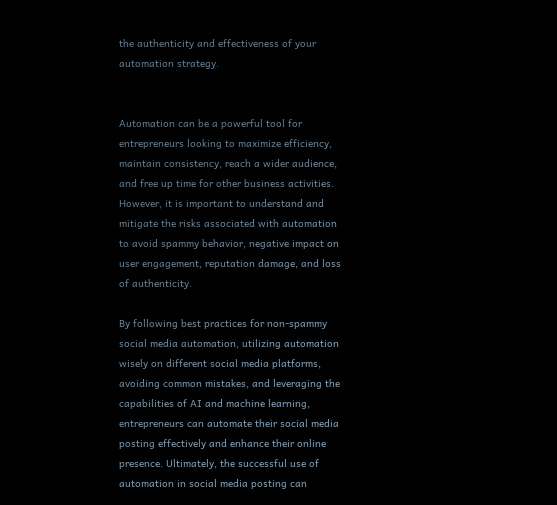the authenticity and effectiveness of your automation strategy.


Automation can be a powerful tool for entrepreneurs looking to maximize efficiency, maintain consistency, reach a wider audience, and free up time for other business activities. However, it is important to understand and mitigate the risks associated with automation to avoid spammy behavior, negative impact on user engagement, reputation damage, and loss of authenticity.

By following best practices for non-spammy social media automation, utilizing automation wisely on different social media platforms, avoiding common mistakes, and leveraging the capabilities of AI and machine learning, entrepreneurs can automate their social media posting effectively and enhance their online presence. Ultimately, the successful use of automation in social media posting can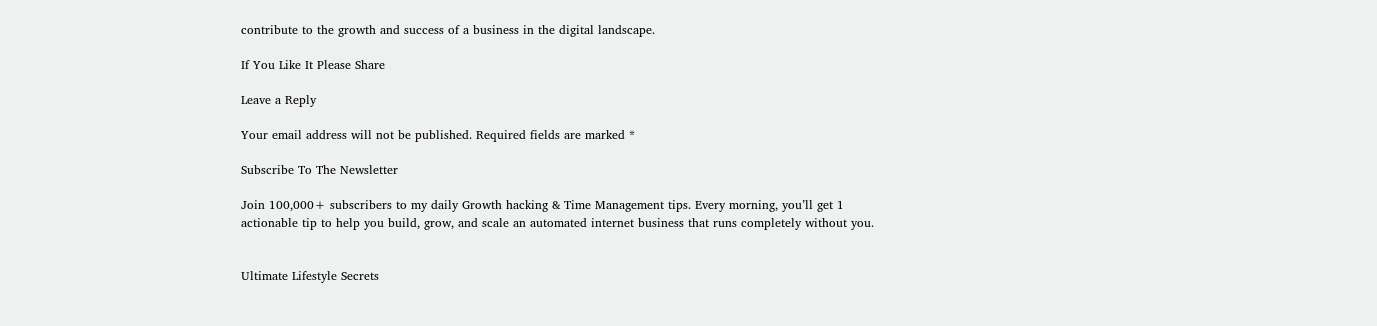contribute to the growth and success of a business in the digital landscape.

If You Like It Please Share

Leave a Reply

Your email address will not be published. Required fields are marked *

Subscribe To The Newsletter

Join 100,000+ subscribers to my daily Growth hacking & Time Management tips. Every morning, you’ll get 1 actionable tip to help you build, grow, and scale an automated internet business that runs completely without you.


Ultimate Lifestyle Secrets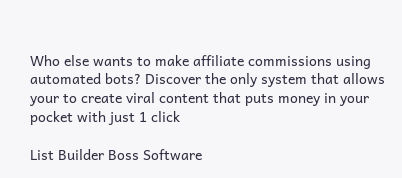Who else wants to make affiliate commissions using automated bots? Discover the only system that allows your to create viral content that puts money in your pocket with just 1 click

List Builder Boss Software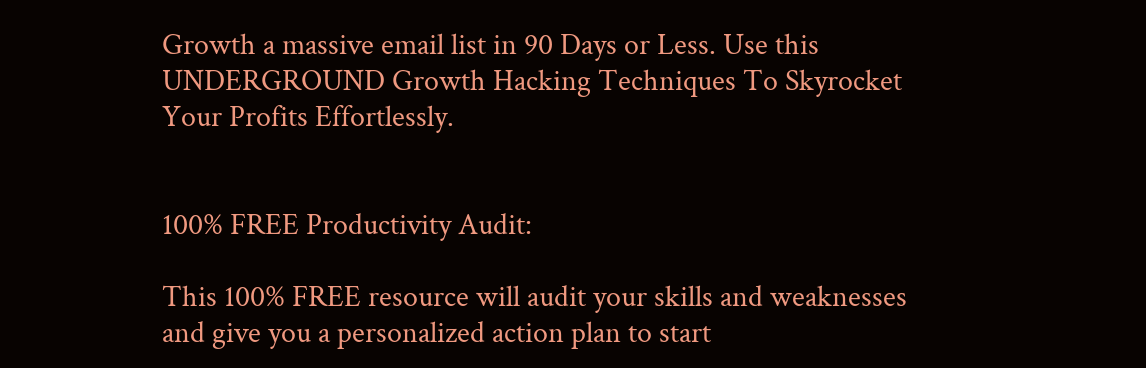Growth a massive email list in 90 Days or Less. Use this UNDERGROUND Growth Hacking Techniques To Skyrocket Your Profits Effortlessly.


100% FREE Productivity Audit:

This 100% FREE resource will audit your skills and weaknesses and give you a personalized action plan to start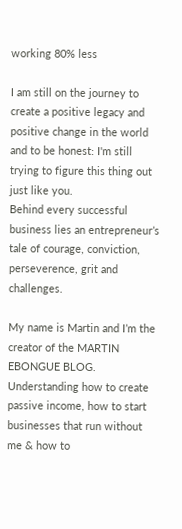working 80% less

I am still on the journey to create a positive legacy and positive change in the world and to be honest: I'm still trying to figure this thing out just like you.
Behind every successful business lies an entrepreneur’s tale of courage, conviction, perseverence, grit and challenges.

My name is Martin and I’m the creator of the MARTIN EBONGUE BLOG. Understanding how to create passive income, how to start businesses that run without me & how to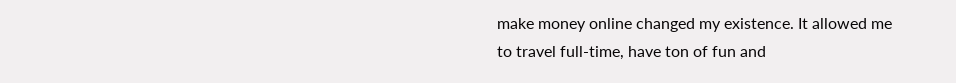make money online changed my existence. It allowed me to travel full-time, have ton of fun and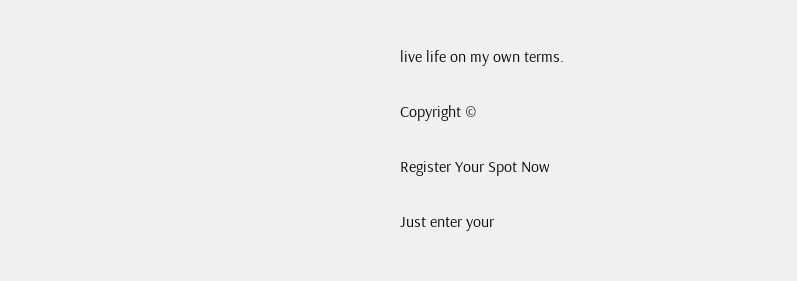live life on my own terms.

Copyright ©

Register Your Spot Now

Just enter your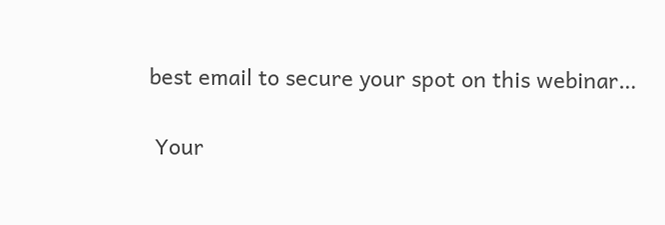best email to secure your spot on this webinar…

 Your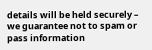details will be held securely – we guarantee not to spam or pass information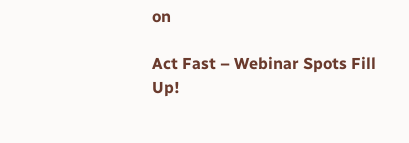on

Act Fast – Webinar Spots Fill Up!